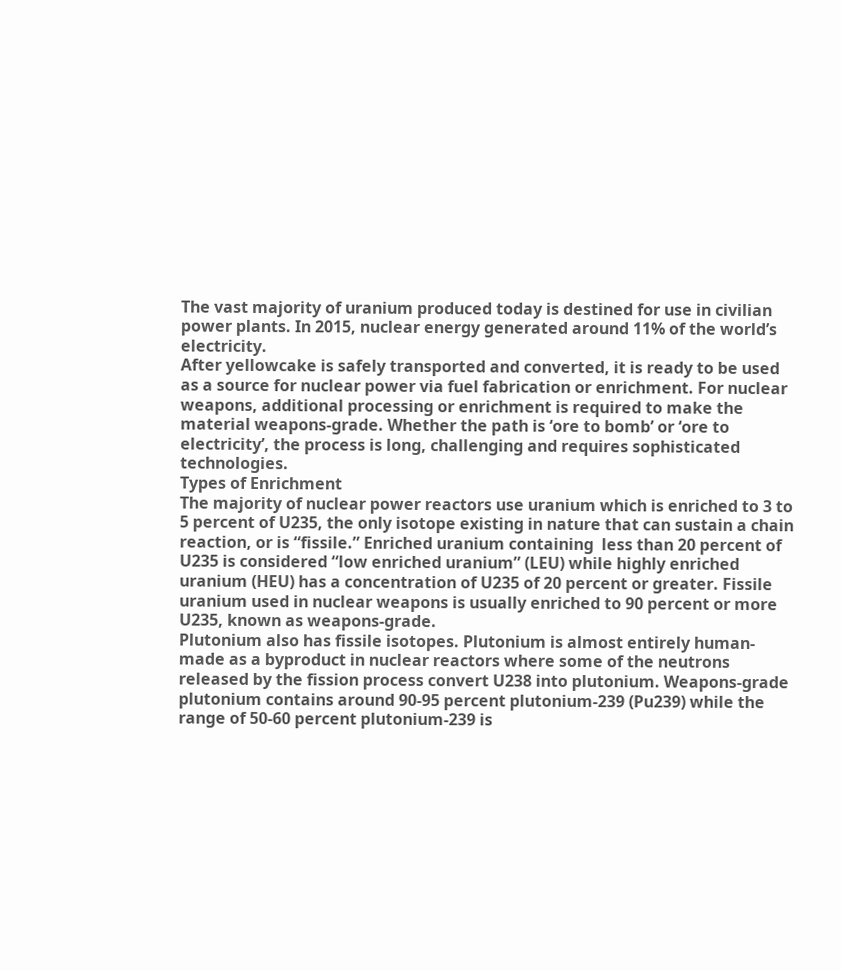The vast majority of uranium produced today is destined for use in civilian power plants. In 2015, nuclear energy generated around 11% of the world’s electricity.
After yellowcake is safely transported and converted, it is ready to be used as a source for nuclear power via fuel fabrication or enrichment. For nuclear weapons, additional processing or enrichment is required to make the material weapons-grade. Whether the path is ‘ore to bomb’ or ‘ore to electricity’, the process is long, challenging and requires sophisticated technologies.
Types of Enrichment
The majority of nuclear power reactors use uranium which is enriched to 3 to 5 percent of U235, the only isotope existing in nature that can sustain a chain reaction, or is “fissile.” Enriched uranium containing  less than 20 percent of U235 is considered “low enriched uranium” (LEU) while highly enriched uranium (HEU) has a concentration of U235 of 20 percent or greater. Fissile uranium used in nuclear weapons is usually enriched to 90 percent or more U235, known as weapons-grade.
Plutonium also has fissile isotopes. Plutonium is almost entirely human-made as a byproduct in nuclear reactors where some of the neutrons released by the fission process convert U238 into plutonium. Weapons-grade plutonium contains around 90-95 percent plutonium-239 (Pu239) while the range of 50-60 percent plutonium-239 is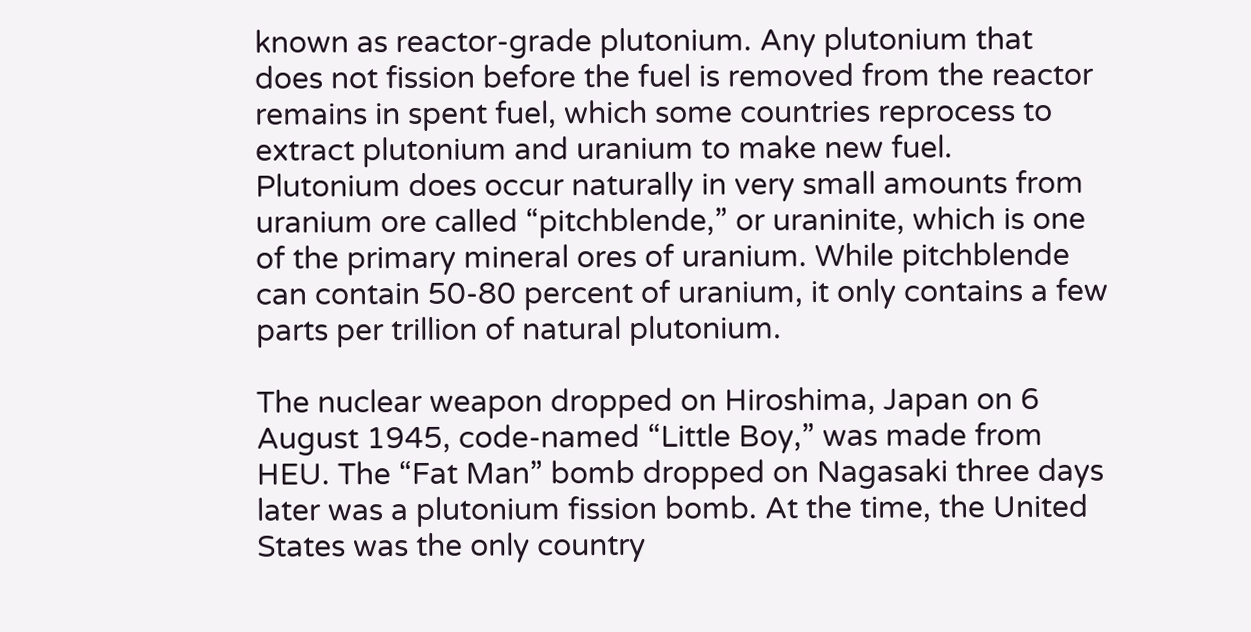known as reactor-grade plutonium. Any plutonium that does not fission before the fuel is removed from the reactor remains in spent fuel, which some countries reprocess to extract plutonium and uranium to make new fuel.
Plutonium does occur naturally in very small amounts from uranium ore called “pitchblende,” or uraninite, which is one of the primary mineral ores of uranium. While pitchblende can contain 50-80 percent of uranium, it only contains a few parts per trillion of natural plutonium.

The nuclear weapon dropped on Hiroshima, Japan on 6 August 1945, code-named “Little Boy,” was made from HEU. The “Fat Man” bomb dropped on Nagasaki three days later was a plutonium fission bomb. At the time, the United States was the only country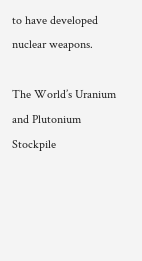to have developed nuclear weapons.

The World’s Uranium and Plutonium Stockpile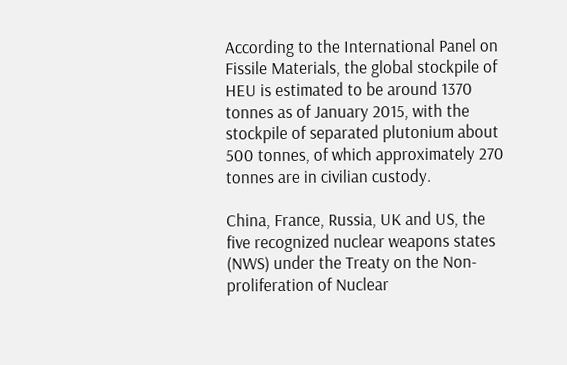According to the International Panel on Fissile Materials, the global stockpile of HEU is estimated to be around 1370 tonnes as of January 2015, with the stockpile of separated plutonium about 500 tonnes, of which approximately 270 tonnes are in civilian custody.

China, France, Russia, UK and US, the five recognized nuclear weapons states (NWS) under the Treaty on the Non-proliferation of Nuclear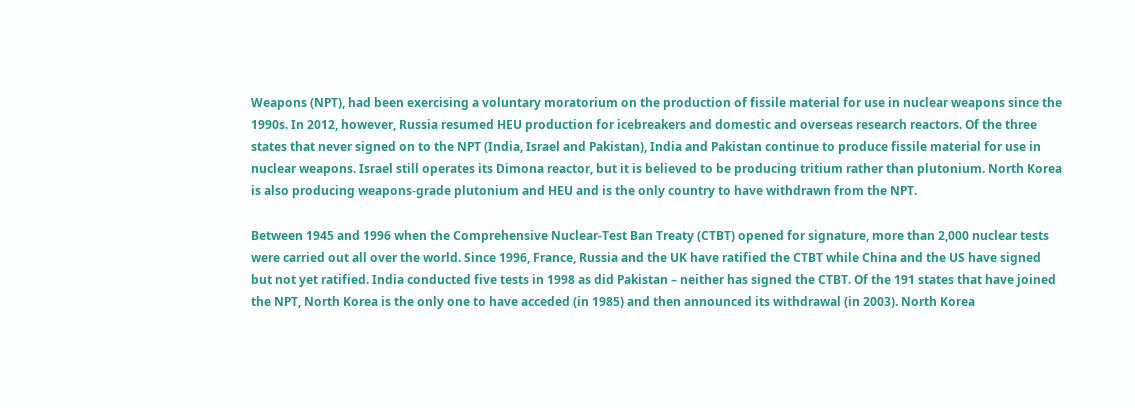Weapons (NPT), had been exercising a voluntary moratorium on the production of fissile material for use in nuclear weapons since the 1990s. In 2012, however, Russia resumed HEU production for icebreakers and domestic and overseas research reactors. Of the three states that never signed on to the NPT (India, Israel and Pakistan), India and Pakistan continue to produce fissile material for use in nuclear weapons. Israel still operates its Dimona reactor, but it is believed to be producing tritium rather than plutonium. North Korea is also producing weapons-grade plutonium and HEU and is the only country to have withdrawn from the NPT.

Between 1945 and 1996 when the Comprehensive Nuclear-Test Ban Treaty (CTBT) opened for signature, more than 2,000 nuclear tests were carried out all over the world. Since 1996, France, Russia and the UK have ratified the CTBT while China and the US have signed but not yet ratified. India conducted five tests in 1998 as did Pakistan – neither has signed the CTBT. Of the 191 states that have joined the NPT, North Korea is the only one to have acceded (in 1985) and then announced its withdrawal (in 2003). North Korea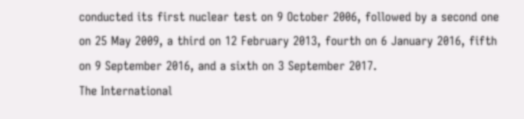conducted its first nuclear test on 9 October 2006, followed by a second one on 25 May 2009, a third on 12 February 2013, fourth on 6 January 2016, fifth on 9 September 2016, and a sixth on 3 September 2017.
The International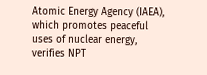Atomic Energy Agency (IAEA), which promotes peaceful uses of nuclear energy, verifies NPT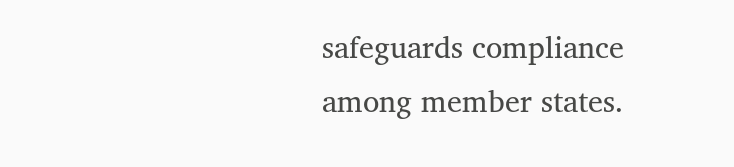safeguards compliance among member states.